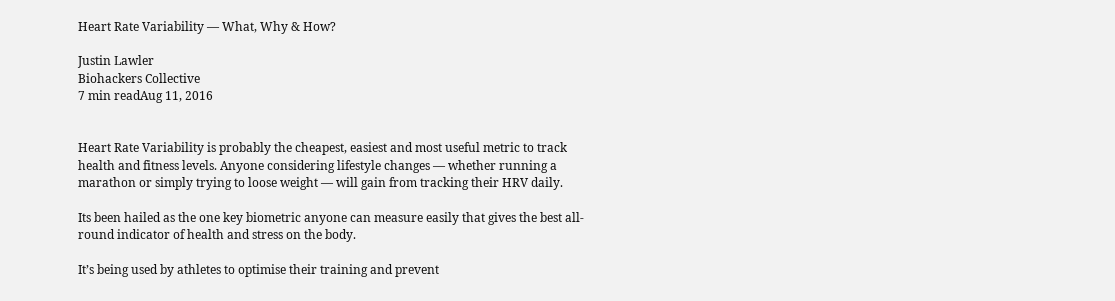Heart Rate Variability — What, Why & How?

Justin Lawler
Biohackers Collective
7 min readAug 11, 2016


Heart Rate Variability is probably the cheapest, easiest and most useful metric to track health and fitness levels. Anyone considering lifestyle changes — whether running a marathon or simply trying to loose weight — will gain from tracking their HRV daily.

Its been hailed as the one key biometric anyone can measure easily that gives the best all-round indicator of health and stress on the body.

It’s being used by athletes to optimise their training and prevent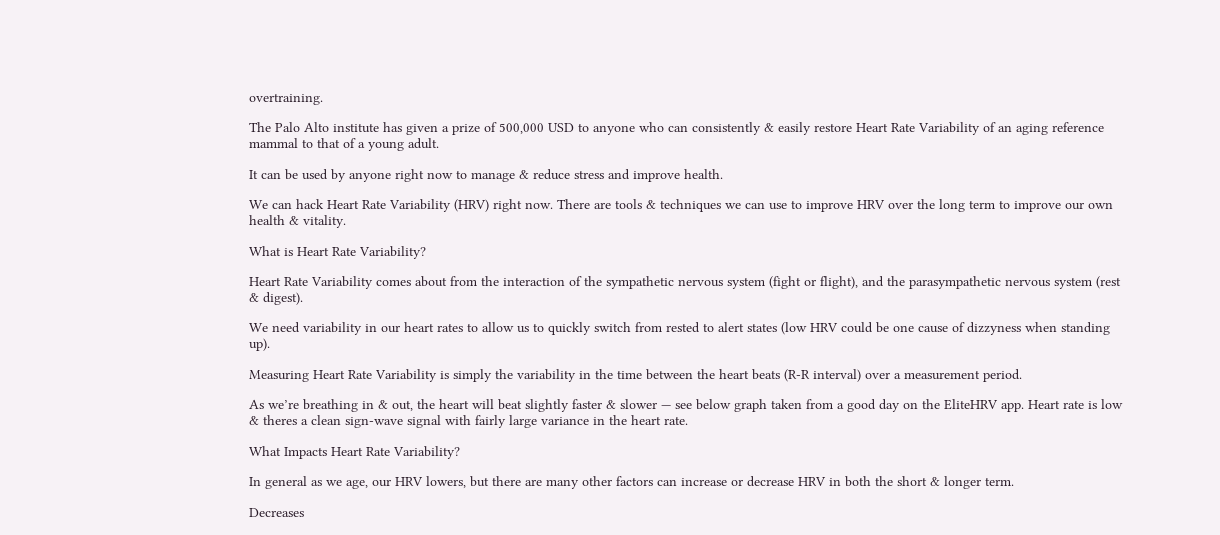overtraining.

The Palo Alto institute has given a prize of 500,000 USD to anyone who can consistently & easily restore Heart Rate Variability of an aging reference mammal to that of a young adult.

It can be used by anyone right now to manage & reduce stress and improve health.

We can hack Heart Rate Variability (HRV) right now. There are tools & techniques we can use to improve HRV over the long term to improve our own health & vitality.

What is Heart Rate Variability?

Heart Rate Variability comes about from the interaction of the sympathetic nervous system (fight or flight), and the parasympathetic nervous system (rest & digest).

We need variability in our heart rates to allow us to quickly switch from rested to alert states (low HRV could be one cause of dizzyness when standing up).

Measuring Heart Rate Variability is simply the variability in the time between the heart beats (R-R interval) over a measurement period.

As we’re breathing in & out, the heart will beat slightly faster & slower — see below graph taken from a good day on the EliteHRV app. Heart rate is low & theres a clean sign-wave signal with fairly large variance in the heart rate.

What Impacts Heart Rate Variability?

In general as we age, our HRV lowers, but there are many other factors can increase or decrease HRV in both the short & longer term.

Decreases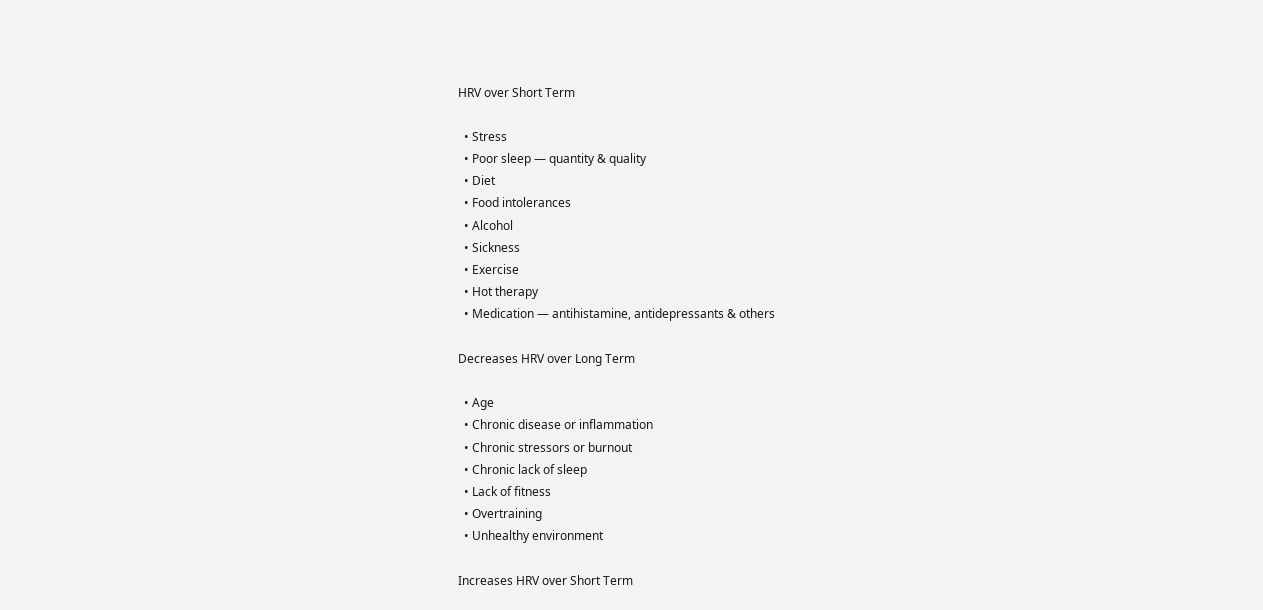HRV over Short Term

  • Stress
  • Poor sleep — quantity & quality
  • Diet
  • Food intolerances
  • Alcohol
  • Sickness
  • Exercise
  • Hot therapy
  • Medication — antihistamine, antidepressants & others

Decreases HRV over Long Term

  • Age
  • Chronic disease or inflammation
  • Chronic stressors or burnout
  • Chronic lack of sleep
  • Lack of fitness
  • Overtraining
  • Unhealthy environment

Increases HRV over Short Term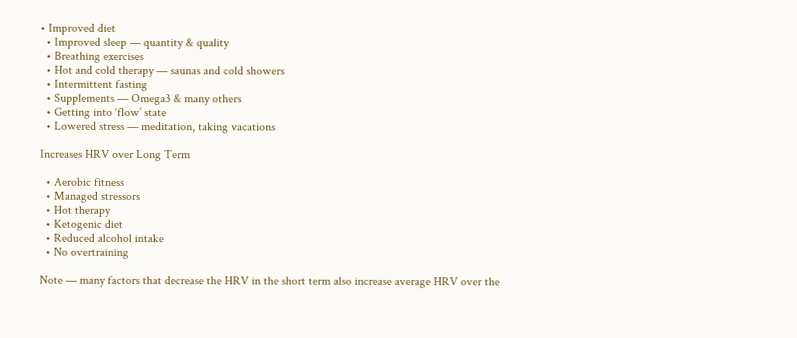• Improved diet
  • Improved sleep — quantity & quality
  • Breathing exercises
  • Hot and cold therapy — saunas and cold showers
  • Intermittent fasting
  • Supplements — Omega3 & many others
  • Getting into ‘flow’ state
  • Lowered stress — meditation, taking vacations

Increases HRV over Long Term

  • Aerobic fitness
  • Managed stressors
  • Hot therapy
  • Ketogenic diet
  • Reduced alcohol intake
  • No overtraining

Note — many factors that decrease the HRV in the short term also increase average HRV over the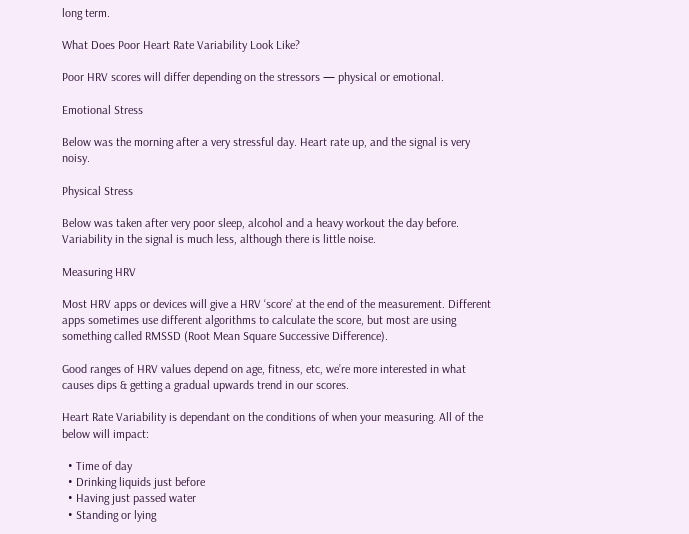long term.

What Does Poor Heart Rate Variability Look Like?

Poor HRV scores will differ depending on the stressors — physical or emotional.

Emotional Stress

Below was the morning after a very stressful day. Heart rate up, and the signal is very noisy.

Physical Stress

Below was taken after very poor sleep, alcohol and a heavy workout the day before. Variability in the signal is much less, although there is little noise.

Measuring HRV

Most HRV apps or devices will give a HRV ‘score’ at the end of the measurement. Different apps sometimes use different algorithms to calculate the score, but most are using something called RMSSD (Root Mean Square Successive Difference).

Good ranges of HRV values depend on age, fitness, etc, we’re more interested in what causes dips & getting a gradual upwards trend in our scores.

Heart Rate Variability is dependant on the conditions of when your measuring. All of the below will impact:

  • Time of day
  • Drinking liquids just before
  • Having just passed water
  • Standing or lying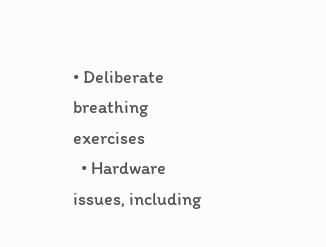• Deliberate breathing exercises
  • Hardware issues, including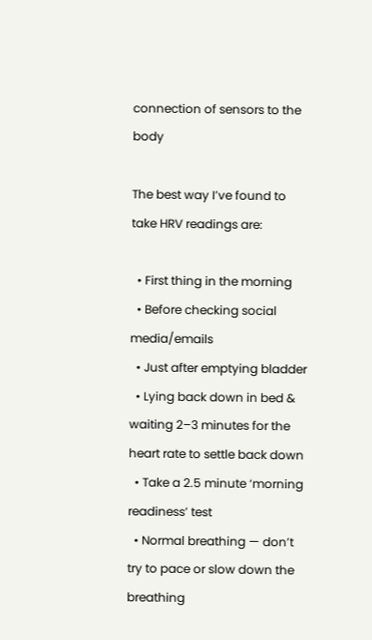connection of sensors to the body

The best way I’ve found to take HRV readings are:

  • First thing in the morning
  • Before checking social media/emails
  • Just after emptying bladder
  • Lying back down in bed & waiting 2–3 minutes for the heart rate to settle back down
  • Take a 2.5 minute ‘morning readiness’ test
  • Normal breathing — don’t try to pace or slow down the breathing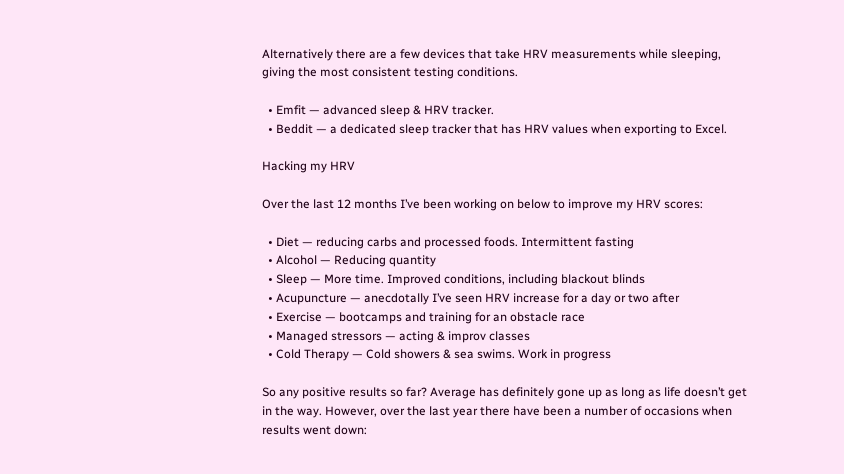Alternatively there are a few devices that take HRV measurements while sleeping, giving the most consistent testing conditions.

  • Emfit — advanced sleep & HRV tracker.
  • Beddit — a dedicated sleep tracker that has HRV values when exporting to Excel.

Hacking my HRV

Over the last 12 months I’ve been working on below to improve my HRV scores:

  • Diet — reducing carbs and processed foods. Intermittent fasting
  • Alcohol — Reducing quantity
  • Sleep — More time. Improved conditions, including blackout blinds
  • Acupuncture — anecdotally I’ve seen HRV increase for a day or two after
  • Exercise — bootcamps and training for an obstacle race
  • Managed stressors — acting & improv classes
  • Cold Therapy — Cold showers & sea swims. Work in progress

So any positive results so far? Average has definitely gone up as long as life doesn’t get in the way. However, over the last year there have been a number of occasions when results went down: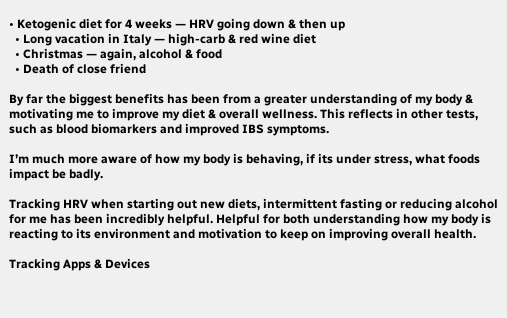• Ketogenic diet for 4 weeks — HRV going down & then up
  • Long vacation in Italy — high-carb & red wine diet
  • Christmas — again, alcohol & food
  • Death of close friend

By far the biggest benefits has been from a greater understanding of my body & motivating me to improve my diet & overall wellness. This reflects in other tests, such as blood biomarkers and improved IBS symptoms.

I’m much more aware of how my body is behaving, if its under stress, what foods impact be badly.

Tracking HRV when starting out new diets, intermittent fasting or reducing alcohol for me has been incredibly helpful. Helpful for both understanding how my body is reacting to its environment and motivation to keep on improving overall health.

Tracking Apps & Devices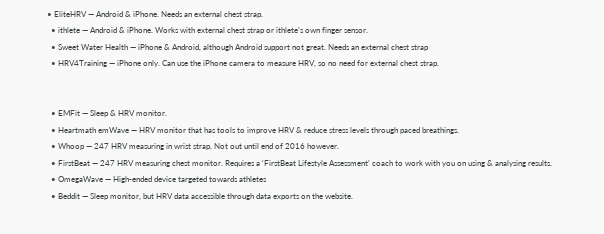• EliteHRV — Android & iPhone. Needs an external chest strap.
  • ithlete — Android & iPhone. Works with external chest strap or ithlete’s own finger sensor.
  • Sweet Water Health — iPhone & Android, although Android support not great. Needs an external chest strap
  • HRV4Training — iPhone only. Can use the iPhone camera to measure HRV, so no need for external chest strap.


  • EMFit — Sleep & HRV monitor.
  • Heartmath emWave — HRV monitor that has tools to improve HRV & reduce stress levels through paced breathings.
  • Whoop — 247 HRV measuring in wrist strap. Not out until end of 2016 however.
  • FirstBeat — 247 HRV measuring chest monitor. Requires a ‘FirstBeat Lifestyle Assessment’ coach to work with you on using & analysing results.
  • OmegaWave — High-ended device targeted towards athletes
  • Beddit — Sleep monitor, but HRV data accessible through data exports on the website.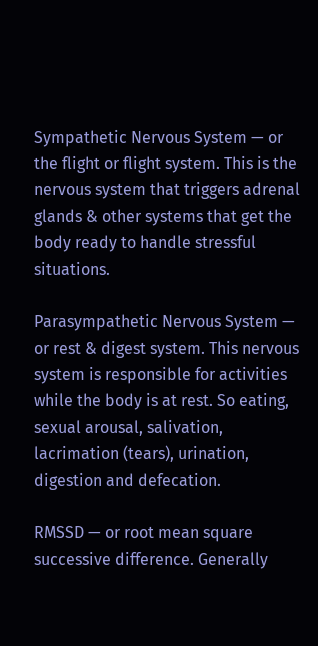Sympathetic Nervous System — or the flight or flight system. This is the nervous system that triggers adrenal glands & other systems that get the body ready to handle stressful situations.

Parasympathetic Nervous System — or rest & digest system. This nervous system is responsible for activities while the body is at rest. So eating, sexual arousal, salivation, lacrimation (tears), urination, digestion and defecation.

RMSSD — or root mean square successive difference. Generally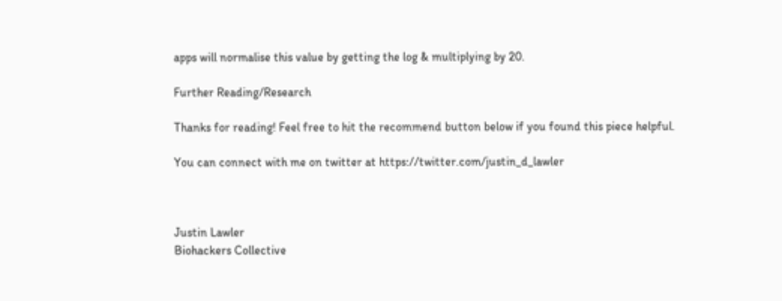apps will normalise this value by getting the log & multiplying by 20.

Further Reading/Research

Thanks for reading! Feel free to hit the recommend button below if you found this piece helpful.

You can connect with me on twitter at https://twitter.com/justin_d_lawler



Justin Lawler
Biohackers Collective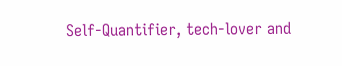Self-Quantifier, tech-lover and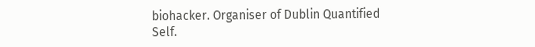biohacker. Organiser of Dublin Quantified Self.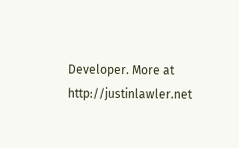Developer. More at http://justinlawler.net